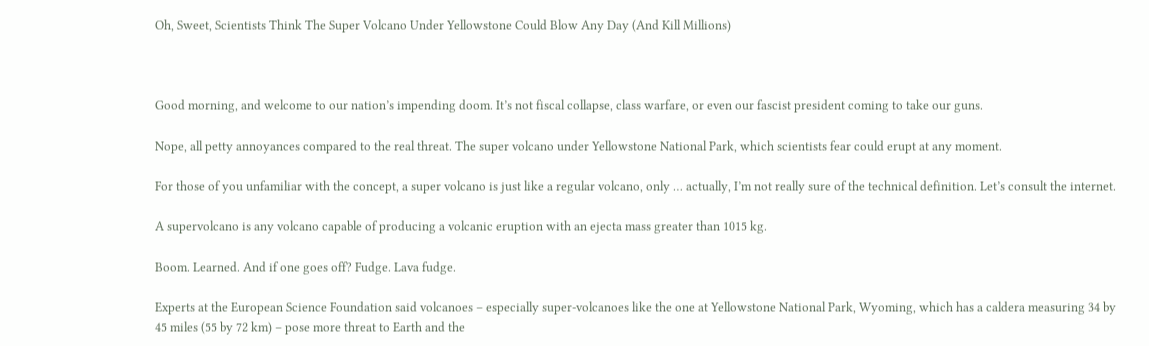Oh, Sweet, Scientists Think The Super Volcano Under Yellowstone Could Blow Any Day (And Kill Millions)



Good morning, and welcome to our nation’s impending doom. It’s not fiscal collapse, class warfare, or even our fascist president coming to take our guns.

Nope, all petty annoyances compared to the real threat. The super volcano under Yellowstone National Park, which scientists fear could erupt at any moment.

For those of you unfamiliar with the concept, a super volcano is just like a regular volcano, only … actually, I’m not really sure of the technical definition. Let’s consult the internet.

A supervolcano is any volcano capable of producing a volcanic eruption with an ejecta mass greater than 1015 kg.

Boom. Learned. And if one goes off? Fudge. Lava fudge.

Experts at the European Science Foundation said volcanoes – especially super-volcanoes like the one at Yellowstone National Park, Wyoming, which has a caldera measuring 34 by 45 miles (55 by 72 km) – pose more threat to Earth and the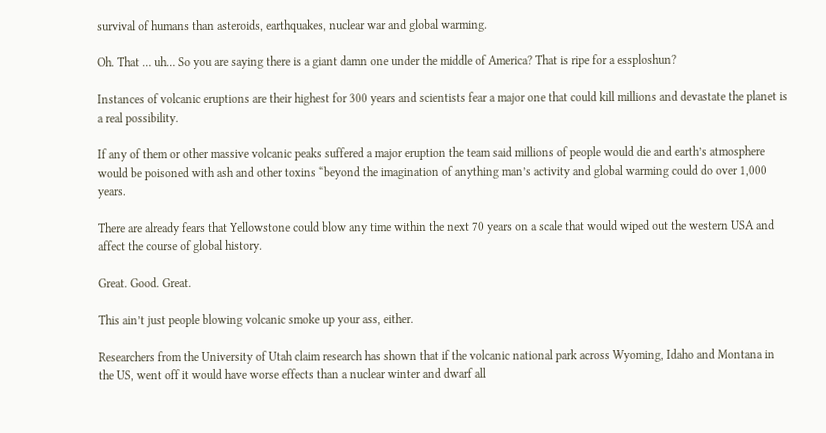survival of humans than asteroids, earthquakes, nuclear war and global warming.

Oh. That … uh… So you are saying there is a giant damn one under the middle of America? That is ripe for a essploshun?

Instances of volcanic eruptions are their highest for 300 years and scientists fear a major one that could kill millions and devastate the planet is a real possibility.

If any of them or other massive volcanic peaks suffered a major eruption the team said millions of people would die and earth’s atmosphere would be poisoned with ash and other toxins “beyond the imagination of anything man’s activity and global warming could do over 1,000 years.

There are already fears that Yellowstone could blow any time within the next 70 years on a scale that would wiped out the western USA and affect the course of global history.

Great. Good. Great.

This ain’t just people blowing volcanic smoke up your ass, either.

Researchers from the University of Utah claim research has shown that if the volcanic national park across Wyoming, Idaho and Montana in the US, went off it would have worse effects than a nuclear winter and dwarf all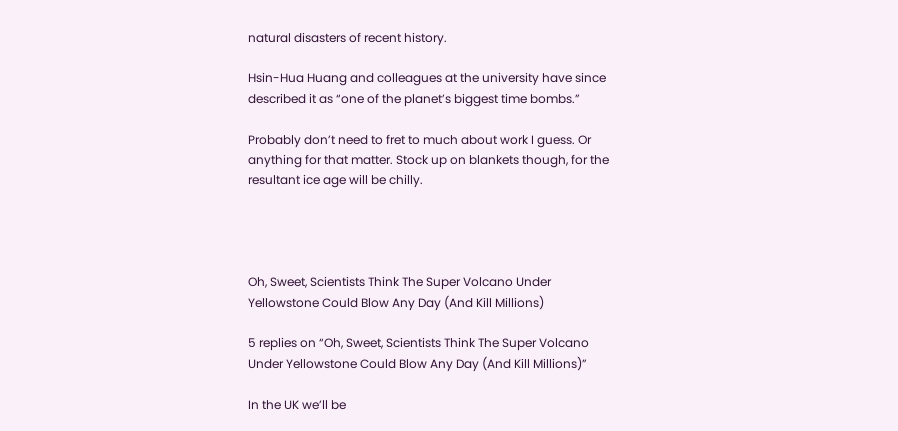natural disasters of recent history.

Hsin-Hua Huang and colleagues at the university have since described it as “one of the planet’s biggest time bombs.”

Probably don’t need to fret to much about work I guess. Or anything for that matter. Stock up on blankets though, for the resultant ice age will be chilly.




Oh, Sweet, Scientists Think The Super Volcano Under Yellowstone Could Blow Any Day (And Kill Millions)

5 replies on “Oh, Sweet, Scientists Think The Super Volcano Under Yellowstone Could Blow Any Day (And Kill Millions)”

In the UK we’ll be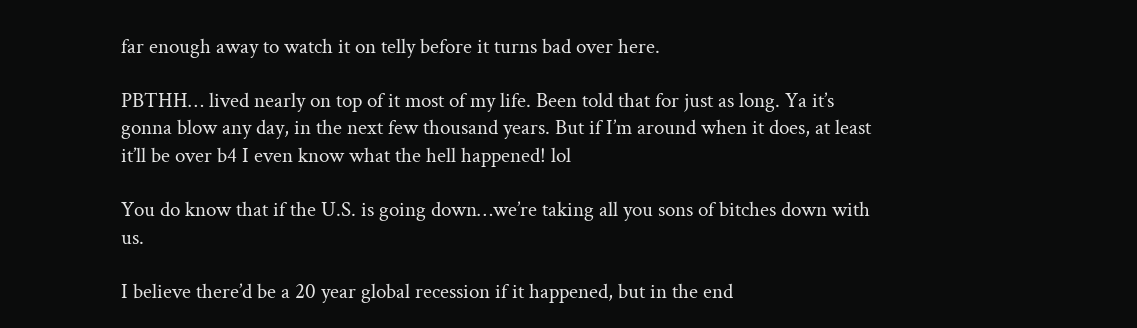far enough away to watch it on telly before it turns bad over here.

PBTHH… lived nearly on top of it most of my life. Been told that for just as long. Ya it’s gonna blow any day, in the next few thousand years. But if I’m around when it does, at least it’ll be over b4 I even know what the hell happened! lol

You do know that if the U.S. is going down…we’re taking all you sons of bitches down with us.

I believe there’d be a 20 year global recession if it happened, but in the end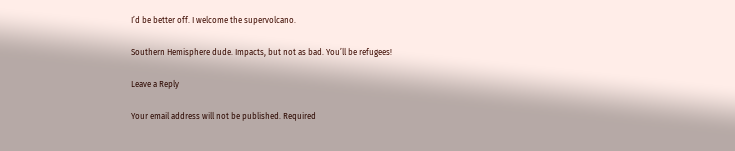I’d be better off. I welcome the supervolcano.

Southern Hemisphere dude. Impacts, but not as bad. You’ll be refugees!

Leave a Reply

Your email address will not be published. Required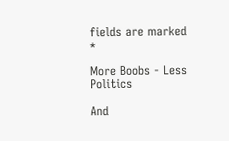fields are marked *

More Boobs - Less Politics

And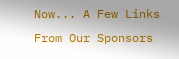Now... A Few Links From Our Sponsors